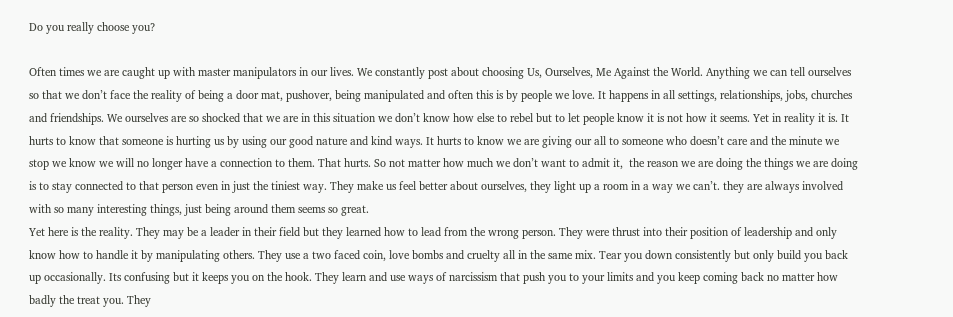Do you really choose you?

Often times we are caught up with master manipulators in our lives. We constantly post about choosing Us, Ourselves, Me Against the World. Anything we can tell ourselves so that we don’t face the reality of being a door mat, pushover, being manipulated and often this is by people we love. It happens in all settings, relationships, jobs, churches and friendships. We ourselves are so shocked that we are in this situation we don’t know how else to rebel but to let people know it is not how it seems. Yet in reality it is. It hurts to know that someone is hurting us by using our good nature and kind ways. It hurts to know we are giving our all to someone who doesn’t care and the minute we stop we know we will no longer have a connection to them. That hurts. So not matter how much we don’t want to admit it,  the reason we are doing the things we are doing is to stay connected to that person even in just the tiniest way. They make us feel better about ourselves, they light up a room in a way we can’t. they are always involved with so many interesting things, just being around them seems so great.
Yet here is the reality. They may be a leader in their field but they learned how to lead from the wrong person. They were thrust into their position of leadership and only know how to handle it by manipulating others. They use a two faced coin, love bombs and cruelty all in the same mix. Tear you down consistently but only build you back up occasionally. Its confusing but it keeps you on the hook. They learn and use ways of narcissism that push you to your limits and you keep coming back no matter how badly the treat you. They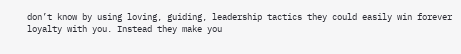don’t know by using loving, guiding, leadership tactics they could easily win forever loyalty with you. Instead they make you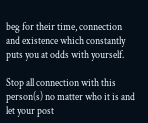beg for their time, connection and existence which constantly puts you at odds with yourself.

Stop all connection with this person(s) no matter who it is and let your post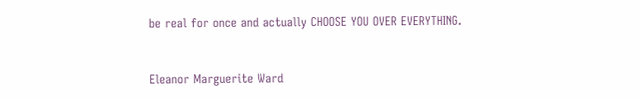be real for once and actually CHOOSE YOU OVER EVERYTHING.


Eleanor Marguerite Ward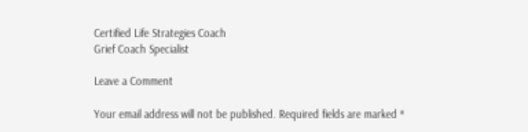Certified Life Strategies Coach
Grief Coach Specialist

Leave a Comment

Your email address will not be published. Required fields are marked *